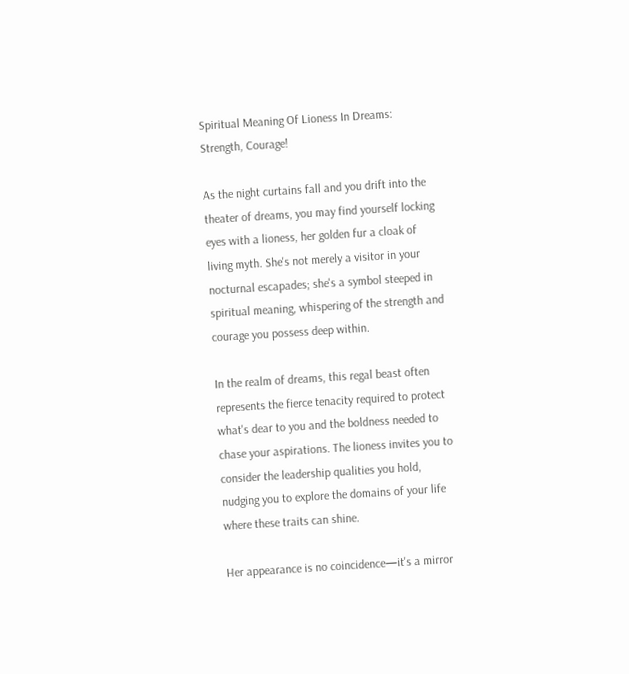Spiritual Meaning Of Lioness In Dreams: Strength, Courage!

As the night curtains fall and you drift into the theater of dreams, you may find yourself locking eyes with a lioness, her golden fur a cloak of living myth. She's not merely a visitor in your nocturnal escapades; she's a symbol steeped in spiritual meaning, whispering of the strength and courage you possess deep within.

In the realm of dreams, this regal beast often represents the fierce tenacity required to protect what's dear to you and the boldness needed to chase your aspirations. The lioness invites you to consider the leadership qualities you hold, nudging you to explore the domains of your life where these traits can shine.

Her appearance is no coincidence—it's a mirror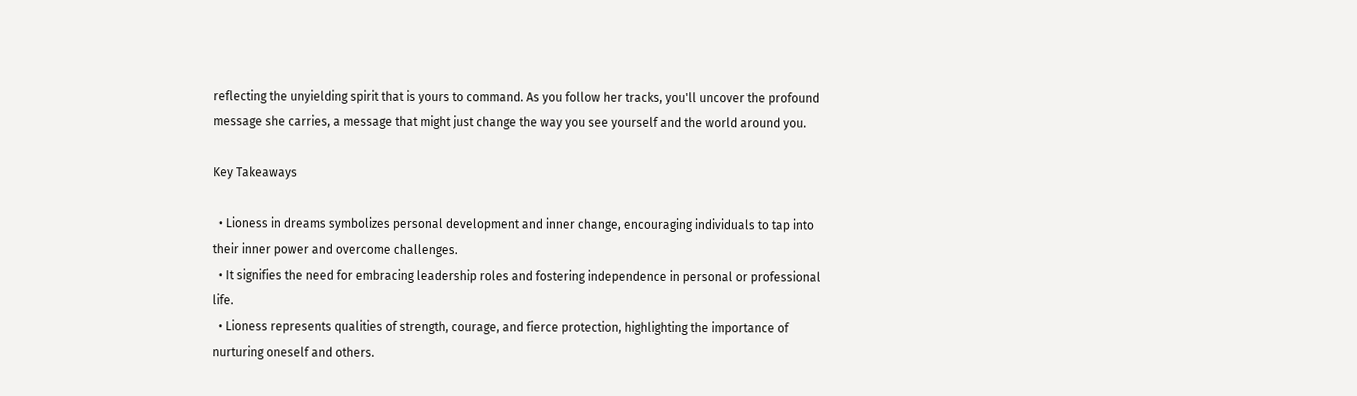reflecting the unyielding spirit that is yours to command. As you follow her tracks, you'll uncover the profound message she carries, a message that might just change the way you see yourself and the world around you.

Key Takeaways

  • Lioness in dreams symbolizes personal development and inner change, encouraging individuals to tap into their inner power and overcome challenges.
  • It signifies the need for embracing leadership roles and fostering independence in personal or professional life.
  • Lioness represents qualities of strength, courage, and fierce protection, highlighting the importance of nurturing oneself and others.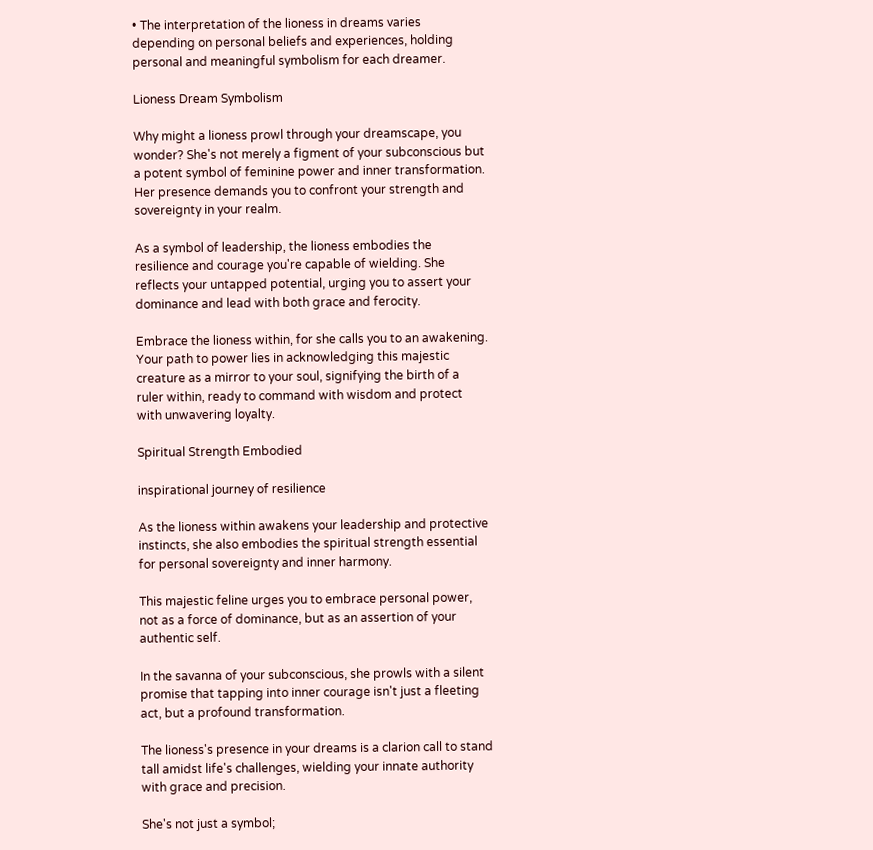• The interpretation of the lioness in dreams varies depending on personal beliefs and experiences, holding personal and meaningful symbolism for each dreamer.

Lioness Dream Symbolism

Why might a lioness prowl through your dreamscape, you wonder? She's not merely a figment of your subconscious but a potent symbol of feminine power and inner transformation. Her presence demands you to confront your strength and sovereignty in your realm.

As a symbol of leadership, the lioness embodies the resilience and courage you're capable of wielding. She reflects your untapped potential, urging you to assert your dominance and lead with both grace and ferocity.

Embrace the lioness within, for she calls you to an awakening. Your path to power lies in acknowledging this majestic creature as a mirror to your soul, signifying the birth of a ruler within, ready to command with wisdom and protect with unwavering loyalty.

Spiritual Strength Embodied

inspirational journey of resilience

As the lioness within awakens your leadership and protective instincts, she also embodies the spiritual strength essential for personal sovereignty and inner harmony.

This majestic feline urges you to embrace personal power, not as a force of dominance, but as an assertion of your authentic self.

In the savanna of your subconscious, she prowls with a silent promise that tapping into inner courage isn't just a fleeting act, but a profound transformation.

The lioness's presence in your dreams is a clarion call to stand tall amidst life's challenges, wielding your innate authority with grace and precision.

She's not just a symbol;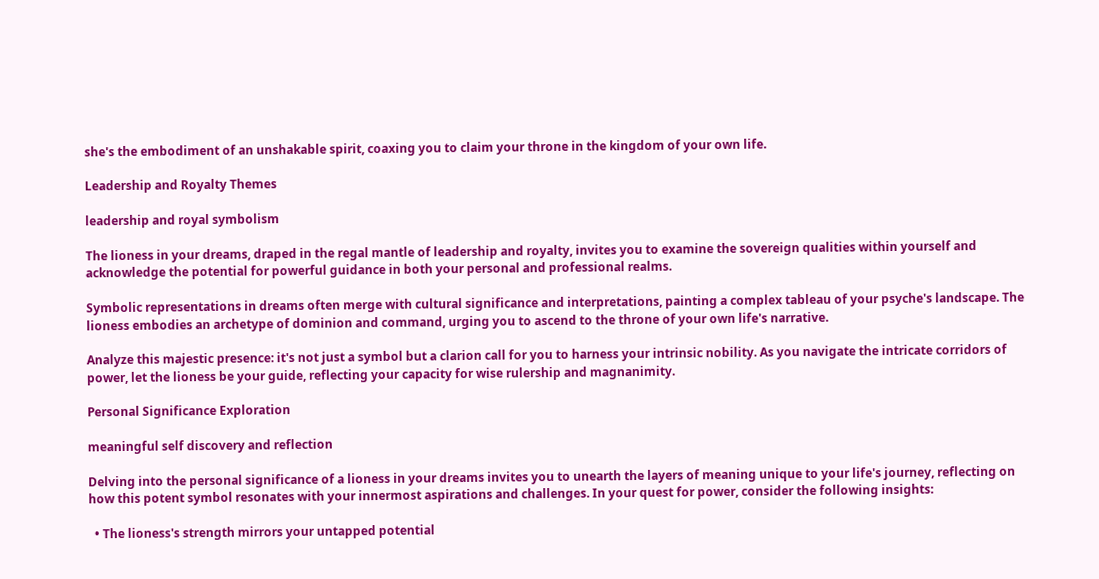she's the embodiment of an unshakable spirit, coaxing you to claim your throne in the kingdom of your own life.

Leadership and Royalty Themes

leadership and royal symbolism

The lioness in your dreams, draped in the regal mantle of leadership and royalty, invites you to examine the sovereign qualities within yourself and acknowledge the potential for powerful guidance in both your personal and professional realms.

Symbolic representations in dreams often merge with cultural significance and interpretations, painting a complex tableau of your psyche's landscape. The lioness embodies an archetype of dominion and command, urging you to ascend to the throne of your own life's narrative.

Analyze this majestic presence: it's not just a symbol but a clarion call for you to harness your intrinsic nobility. As you navigate the intricate corridors of power, let the lioness be your guide, reflecting your capacity for wise rulership and magnanimity.

Personal Significance Exploration

meaningful self discovery and reflection

Delving into the personal significance of a lioness in your dreams invites you to unearth the layers of meaning unique to your life's journey, reflecting on how this potent symbol resonates with your innermost aspirations and challenges. In your quest for power, consider the following insights:

  • The lioness's strength mirrors your untapped potential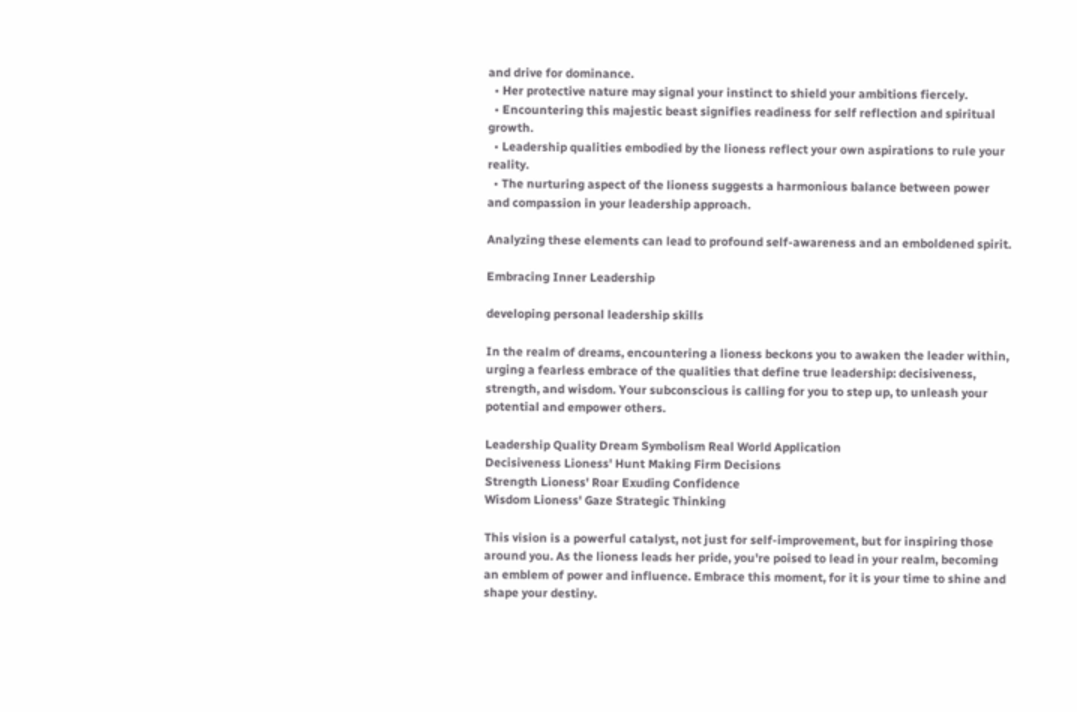and drive for dominance.
  • Her protective nature may signal your instinct to shield your ambitions fiercely.
  • Encountering this majestic beast signifies readiness for self reflection and spiritual growth.
  • Leadership qualities embodied by the lioness reflect your own aspirations to rule your reality.
  • The nurturing aspect of the lioness suggests a harmonious balance between power and compassion in your leadership approach.

Analyzing these elements can lead to profound self-awareness and an emboldened spirit.

Embracing Inner Leadership

developing personal leadership skills

In the realm of dreams, encountering a lioness beckons you to awaken the leader within, urging a fearless embrace of the qualities that define true leadership: decisiveness, strength, and wisdom. Your subconscious is calling for you to step up, to unleash your potential and empower others.

Leadership Quality Dream Symbolism Real World Application
Decisiveness Lioness' Hunt Making Firm Decisions
Strength Lioness' Roar Exuding Confidence
Wisdom Lioness' Gaze Strategic Thinking

This vision is a powerful catalyst, not just for self-improvement, but for inspiring those around you. As the lioness leads her pride, you're poised to lead in your realm, becoming an emblem of power and influence. Embrace this moment, for it is your time to shine and shape your destiny.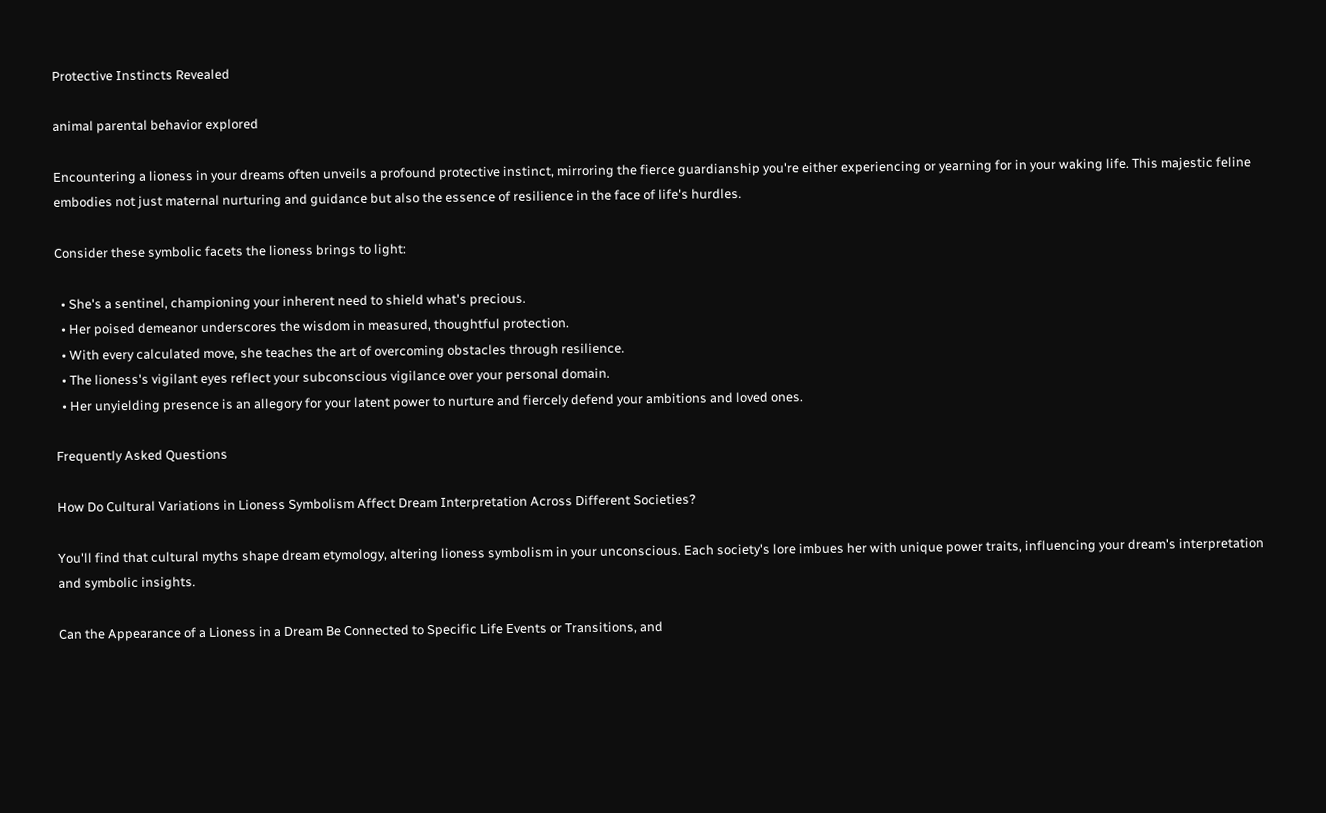Protective Instincts Revealed

animal parental behavior explored

Encountering a lioness in your dreams often unveils a profound protective instinct, mirroring the fierce guardianship you're either experiencing or yearning for in your waking life. This majestic feline embodies not just maternal nurturing and guidance but also the essence of resilience in the face of life's hurdles.

Consider these symbolic facets the lioness brings to light:

  • She's a sentinel, championing your inherent need to shield what's precious.
  • Her poised demeanor underscores the wisdom in measured, thoughtful protection.
  • With every calculated move, she teaches the art of overcoming obstacles through resilience.
  • The lioness's vigilant eyes reflect your subconscious vigilance over your personal domain.
  • Her unyielding presence is an allegory for your latent power to nurture and fiercely defend your ambitions and loved ones.

Frequently Asked Questions

How Do Cultural Variations in Lioness Symbolism Affect Dream Interpretation Across Different Societies?

You'll find that cultural myths shape dream etymology, altering lioness symbolism in your unconscious. Each society's lore imbues her with unique power traits, influencing your dream's interpretation and symbolic insights.

Can the Appearance of a Lioness in a Dream Be Connected to Specific Life Events or Transitions, and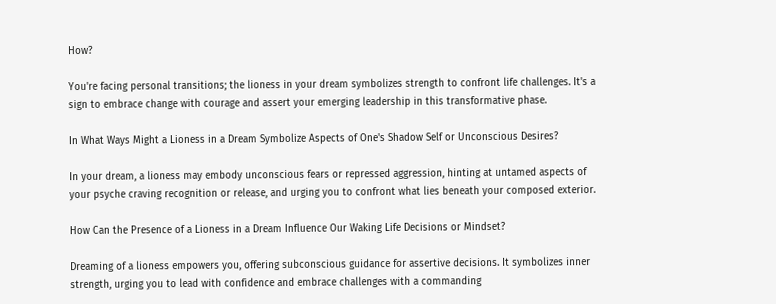How?

You're facing personal transitions; the lioness in your dream symbolizes strength to confront life challenges. It's a sign to embrace change with courage and assert your emerging leadership in this transformative phase.

In What Ways Might a Lioness in a Dream Symbolize Aspects of One's Shadow Self or Unconscious Desires?

In your dream, a lioness may embody unconscious fears or repressed aggression, hinting at untamed aspects of your psyche craving recognition or release, and urging you to confront what lies beneath your composed exterior.

How Can the Presence of a Lioness in a Dream Influence Our Waking Life Decisions or Mindset?

Dreaming of a lioness empowers you, offering subconscious guidance for assertive decisions. It symbolizes inner strength, urging you to lead with confidence and embrace challenges with a commanding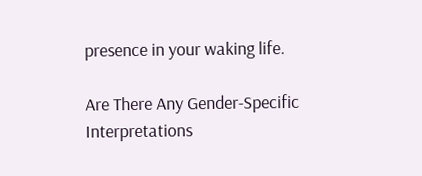presence in your waking life.

Are There Any Gender-Specific Interpretations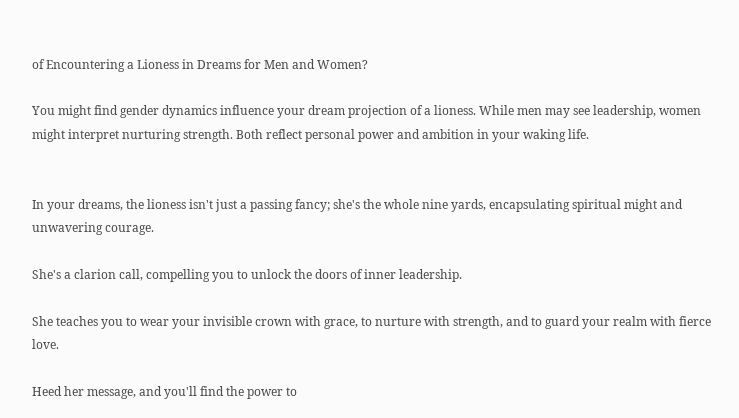of Encountering a Lioness in Dreams for Men and Women?

You might find gender dynamics influence your dream projection of a lioness. While men may see leadership, women might interpret nurturing strength. Both reflect personal power and ambition in your waking life.


In your dreams, the lioness isn't just a passing fancy; she's the whole nine yards, encapsulating spiritual might and unwavering courage.

She's a clarion call, compelling you to unlock the doors of inner leadership.

She teaches you to wear your invisible crown with grace, to nurture with strength, and to guard your realm with fierce love.

Heed her message, and you'll find the power to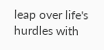leap over life's hurdles with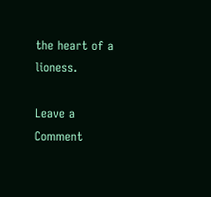the heart of a lioness.

Leave a Comment